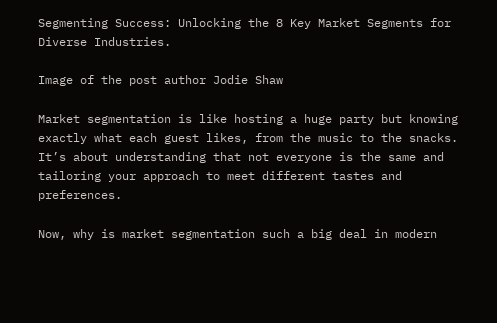Segmenting Success: Unlocking the 8 Key Market Segments for Diverse Industries.

Image of the post author Jodie Shaw

Market segmentation is like hosting a huge party but knowing exactly what each guest likes, from the music to the snacks. It’s about understanding that not everyone is the same and tailoring your approach to meet different tastes and preferences.

Now, why is market segmentation such a big deal in modern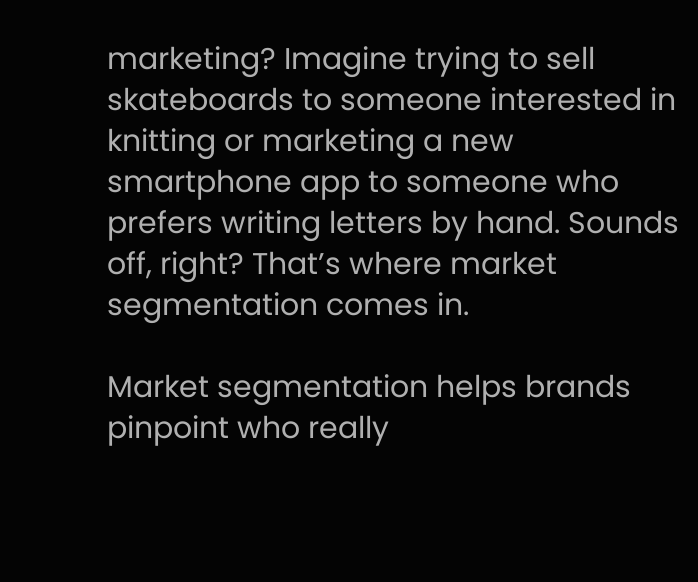marketing? Imagine trying to sell skateboards to someone interested in knitting or marketing a new smartphone app to someone who prefers writing letters by hand. Sounds off, right? That’s where market segmentation comes in.

Market segmentation helps brands pinpoint who really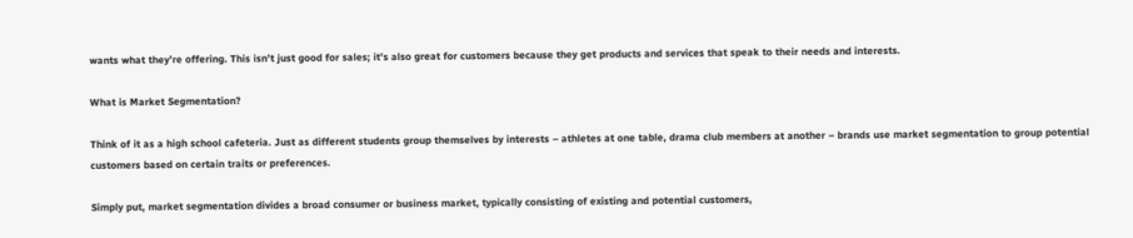wants what they’re offering. This isn’t just good for sales; it’s also great for customers because they get products and services that speak to their needs and interests.

What is Market Segmentation?

Think of it as a high school cafeteria. Just as different students group themselves by interests – athletes at one table, drama club members at another – brands use market segmentation to group potential customers based on certain traits or preferences.

Simply put, market segmentation divides a broad consumer or business market, typically consisting of existing and potential customers,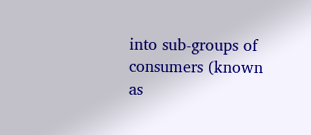into sub-groups of consumers (known as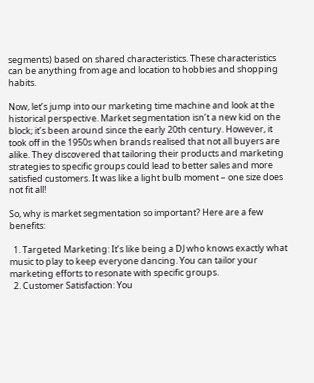segments) based on shared characteristics. These characteristics can be anything from age and location to hobbies and shopping habits.

Now, let’s jump into our marketing time machine and look at the historical perspective. Market segmentation isn’t a new kid on the block; it’s been around since the early 20th century. However, it took off in the 1950s when brands realised that not all buyers are alike. They discovered that tailoring their products and marketing strategies to specific groups could lead to better sales and more satisfied customers. It was like a light bulb moment – one size does not fit all!

So, why is market segmentation so important? Here are a few benefits:

  1. Targeted Marketing: It’s like being a DJ who knows exactly what music to play to keep everyone dancing. You can tailor your marketing efforts to resonate with specific groups.
  2. Customer Satisfaction: You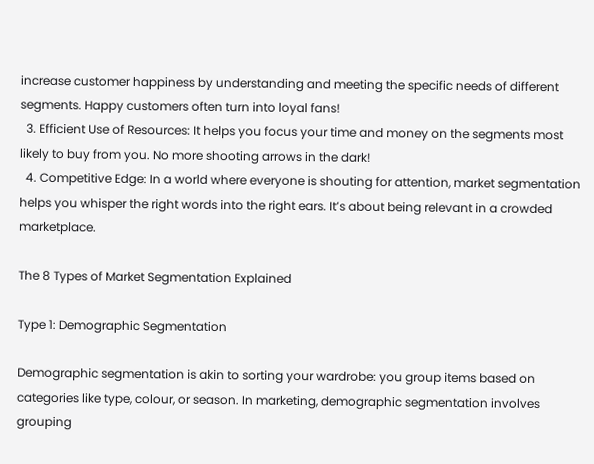increase customer happiness by understanding and meeting the specific needs of different segments. Happy customers often turn into loyal fans!
  3. Efficient Use of Resources: It helps you focus your time and money on the segments most likely to buy from you. No more shooting arrows in the dark!
  4. Competitive Edge: In a world where everyone is shouting for attention, market segmentation helps you whisper the right words into the right ears. It’s about being relevant in a crowded marketplace.

The 8 Types of Market Segmentation Explained

Type 1: Demographic Segmentation

Demographic segmentation is akin to sorting your wardrobe: you group items based on categories like type, colour, or season. In marketing, demographic segmentation involves grouping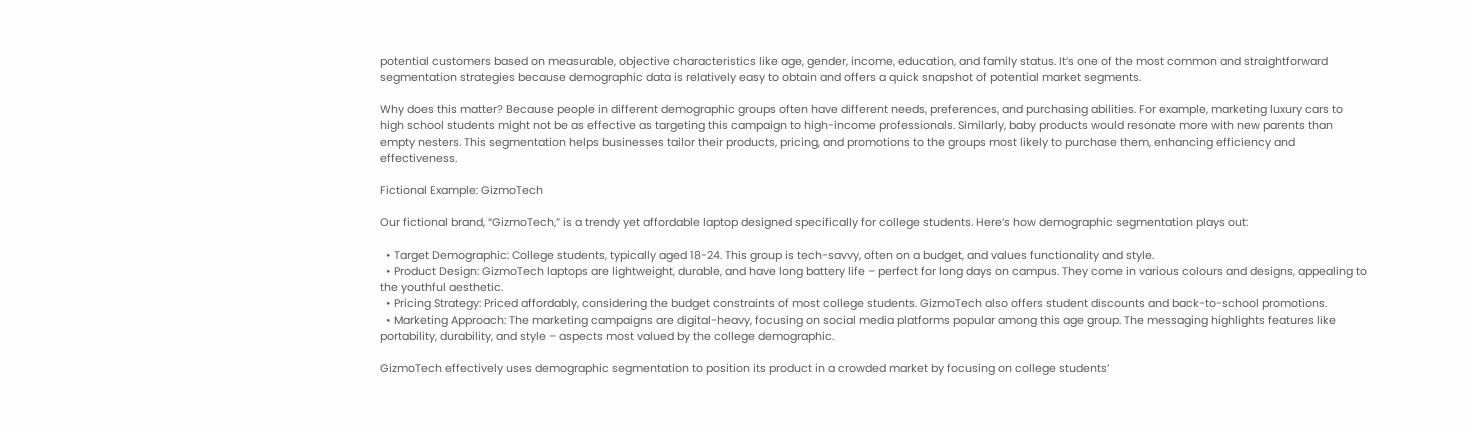potential customers based on measurable, objective characteristics like age, gender, income, education, and family status. It’s one of the most common and straightforward segmentation strategies because demographic data is relatively easy to obtain and offers a quick snapshot of potential market segments.

Why does this matter? Because people in different demographic groups often have different needs, preferences, and purchasing abilities. For example, marketing luxury cars to high school students might not be as effective as targeting this campaign to high-income professionals. Similarly, baby products would resonate more with new parents than empty nesters. This segmentation helps businesses tailor their products, pricing, and promotions to the groups most likely to purchase them, enhancing efficiency and effectiveness.

Fictional Example: GizmoTech

Our fictional brand, “GizmoTech,” is a trendy yet affordable laptop designed specifically for college students. Here’s how demographic segmentation plays out:

  • Target Demographic: College students, typically aged 18-24. This group is tech-savvy, often on a budget, and values functionality and style.
  • Product Design: GizmoTech laptops are lightweight, durable, and have long battery life – perfect for long days on campus. They come in various colours and designs, appealing to the youthful aesthetic.
  • Pricing Strategy: Priced affordably, considering the budget constraints of most college students. GizmoTech also offers student discounts and back-to-school promotions.
  • Marketing Approach: The marketing campaigns are digital-heavy, focusing on social media platforms popular among this age group. The messaging highlights features like portability, durability, and style – aspects most valued by the college demographic.

GizmoTech effectively uses demographic segmentation to position its product in a crowded market by focusing on college students’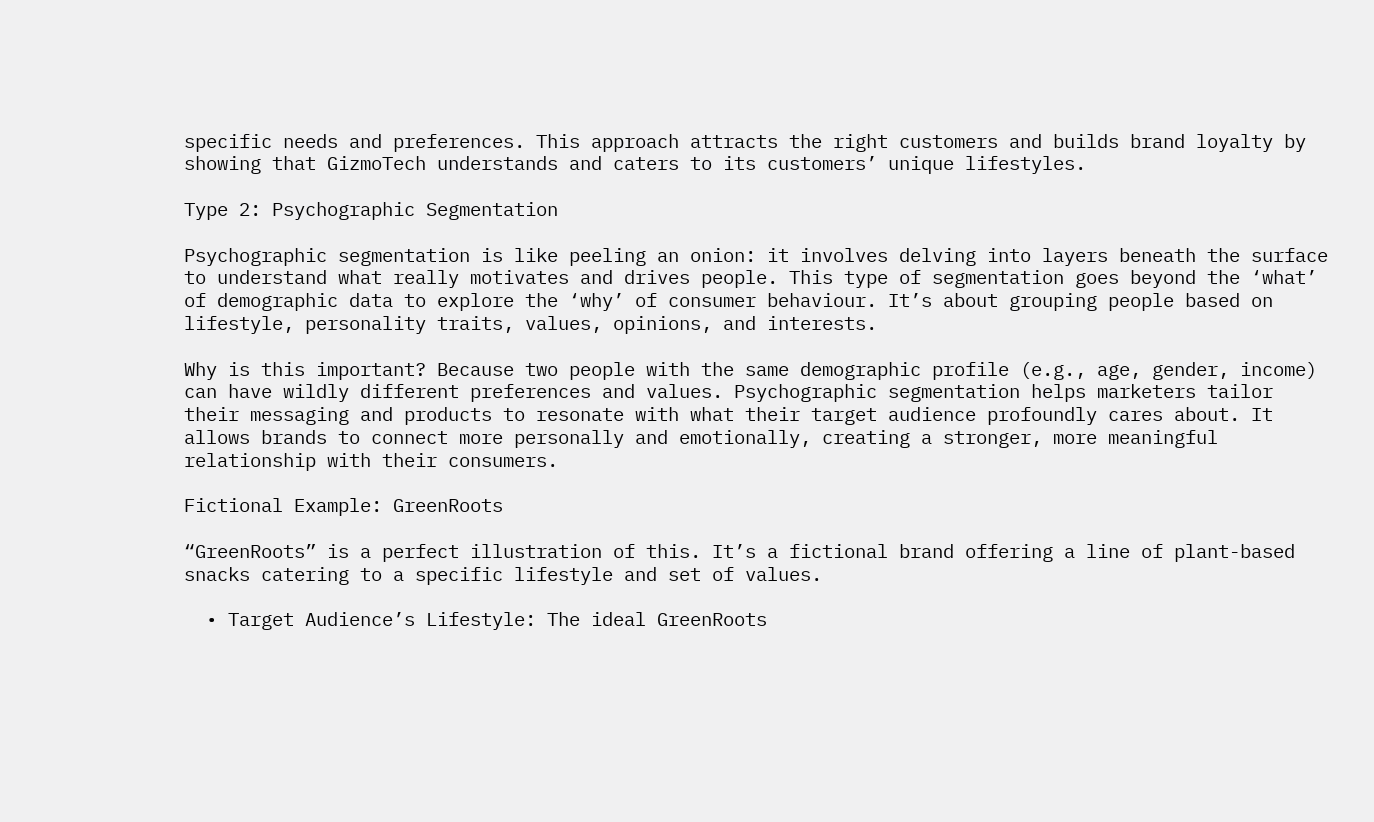specific needs and preferences. This approach attracts the right customers and builds brand loyalty by showing that GizmoTech understands and caters to its customers’ unique lifestyles.

Type 2: Psychographic Segmentation

Psychographic segmentation is like peeling an onion: it involves delving into layers beneath the surface to understand what really motivates and drives people. This type of segmentation goes beyond the ‘what’ of demographic data to explore the ‘why’ of consumer behaviour. It’s about grouping people based on lifestyle, personality traits, values, opinions, and interests.

Why is this important? Because two people with the same demographic profile (e.g., age, gender, income) can have wildly different preferences and values. Psychographic segmentation helps marketers tailor their messaging and products to resonate with what their target audience profoundly cares about. It allows brands to connect more personally and emotionally, creating a stronger, more meaningful relationship with their consumers.

Fictional Example: GreenRoots

“GreenRoots” is a perfect illustration of this. It’s a fictional brand offering a line of plant-based snacks catering to a specific lifestyle and set of values.

  • Target Audience’s Lifestyle: The ideal GreenRoots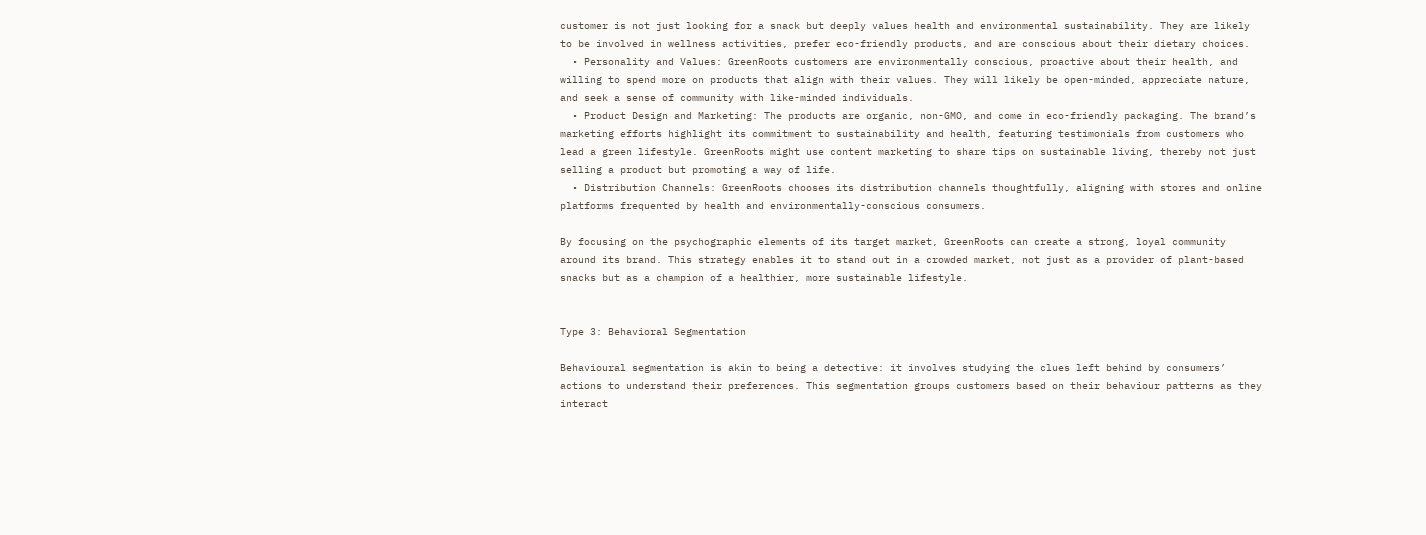customer is not just looking for a snack but deeply values health and environmental sustainability. They are likely to be involved in wellness activities, prefer eco-friendly products, and are conscious about their dietary choices.
  • Personality and Values: GreenRoots customers are environmentally conscious, proactive about their health, and willing to spend more on products that align with their values. They will likely be open-minded, appreciate nature, and seek a sense of community with like-minded individuals.
  • Product Design and Marketing: The products are organic, non-GMO, and come in eco-friendly packaging. The brand’s marketing efforts highlight its commitment to sustainability and health, featuring testimonials from customers who lead a green lifestyle. GreenRoots might use content marketing to share tips on sustainable living, thereby not just selling a product but promoting a way of life.
  • Distribution Channels: GreenRoots chooses its distribution channels thoughtfully, aligning with stores and online platforms frequented by health and environmentally-conscious consumers.

By focusing on the psychographic elements of its target market, GreenRoots can create a strong, loyal community around its brand. This strategy enables it to stand out in a crowded market, not just as a provider of plant-based snacks but as a champion of a healthier, more sustainable lifestyle.


Type 3: Behavioral Segmentation

Behavioural segmentation is akin to being a detective: it involves studying the clues left behind by consumers’ actions to understand their preferences. This segmentation groups customers based on their behaviour patterns as they interact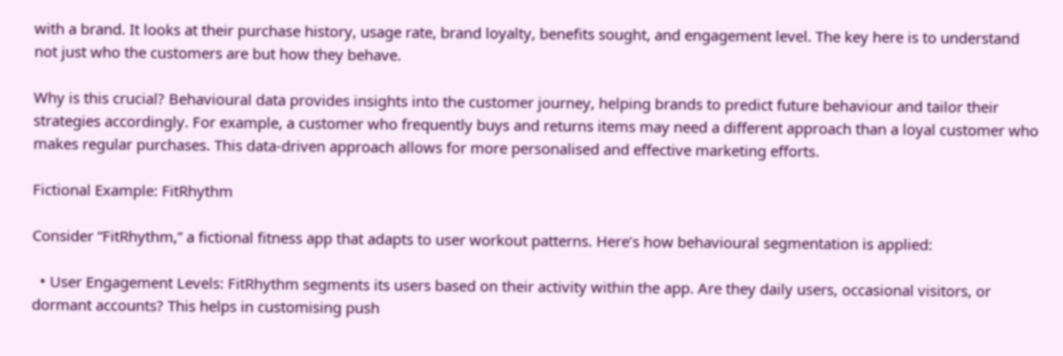with a brand. It looks at their purchase history, usage rate, brand loyalty, benefits sought, and engagement level. The key here is to understand not just who the customers are but how they behave.

Why is this crucial? Behavioural data provides insights into the customer journey, helping brands to predict future behaviour and tailor their strategies accordingly. For example, a customer who frequently buys and returns items may need a different approach than a loyal customer who makes regular purchases. This data-driven approach allows for more personalised and effective marketing efforts.

Fictional Example: FitRhythm

Consider “FitRhythm,” a fictional fitness app that adapts to user workout patterns. Here’s how behavioural segmentation is applied:

  • User Engagement Levels: FitRhythm segments its users based on their activity within the app. Are they daily users, occasional visitors, or dormant accounts? This helps in customising push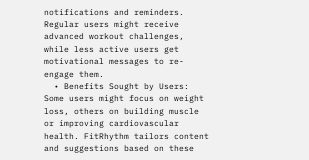notifications and reminders. Regular users might receive advanced workout challenges, while less active users get motivational messages to re-engage them.
  • Benefits Sought by Users: Some users might focus on weight loss, others on building muscle or improving cardiovascular health. FitRhythm tailors content and suggestions based on these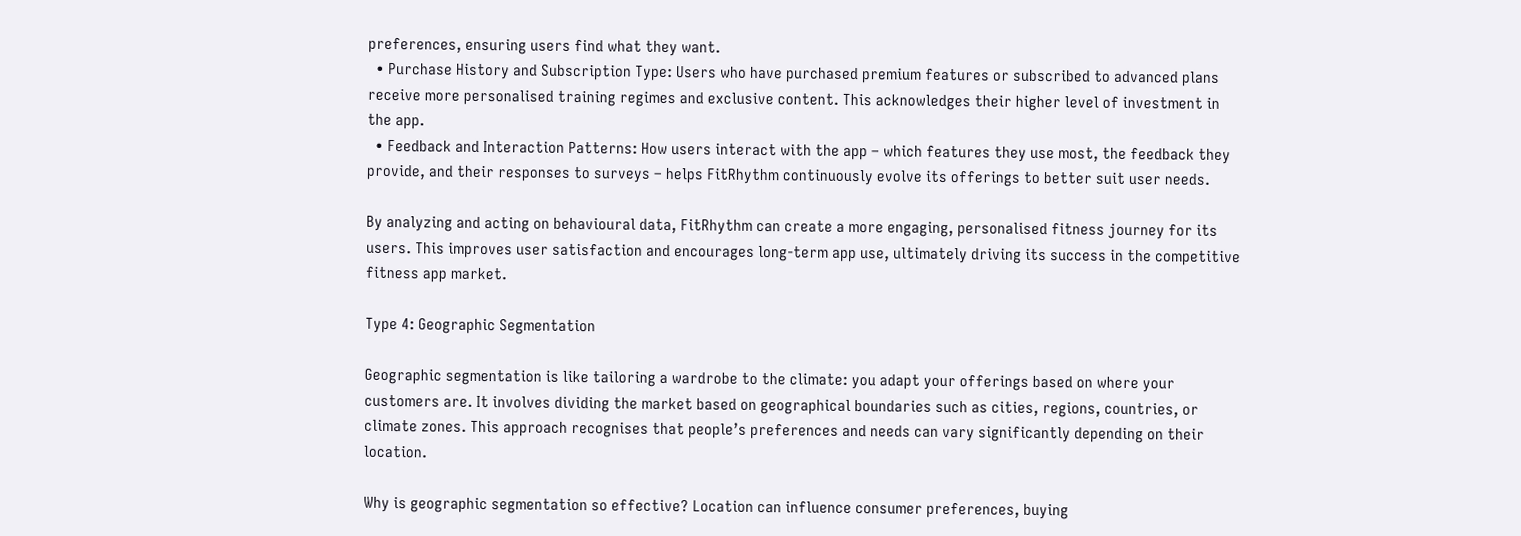preferences, ensuring users find what they want.
  • Purchase History and Subscription Type: Users who have purchased premium features or subscribed to advanced plans receive more personalised training regimes and exclusive content. This acknowledges their higher level of investment in the app.
  • Feedback and Interaction Patterns: How users interact with the app – which features they use most, the feedback they provide, and their responses to surveys – helps FitRhythm continuously evolve its offerings to better suit user needs.

By analyzing and acting on behavioural data, FitRhythm can create a more engaging, personalised fitness journey for its users. This improves user satisfaction and encourages long-term app use, ultimately driving its success in the competitive fitness app market.

Type 4: Geographic Segmentation

Geographic segmentation is like tailoring a wardrobe to the climate: you adapt your offerings based on where your customers are. It involves dividing the market based on geographical boundaries such as cities, regions, countries, or climate zones. This approach recognises that people’s preferences and needs can vary significantly depending on their location.

Why is geographic segmentation so effective? Location can influence consumer preferences, buying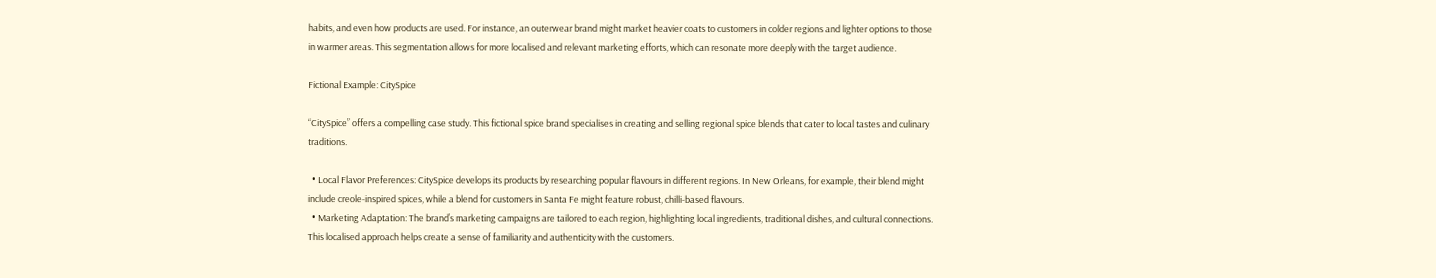habits, and even how products are used. For instance, an outerwear brand might market heavier coats to customers in colder regions and lighter options to those in warmer areas. This segmentation allows for more localised and relevant marketing efforts, which can resonate more deeply with the target audience.

Fictional Example: CitySpice

“CitySpice” offers a compelling case study. This fictional spice brand specialises in creating and selling regional spice blends that cater to local tastes and culinary traditions.

  • Local Flavor Preferences: CitySpice develops its products by researching popular flavours in different regions. In New Orleans, for example, their blend might include creole-inspired spices, while a blend for customers in Santa Fe might feature robust, chilli-based flavours.
  • Marketing Adaptation: The brand’s marketing campaigns are tailored to each region, highlighting local ingredients, traditional dishes, and cultural connections. This localised approach helps create a sense of familiarity and authenticity with the customers.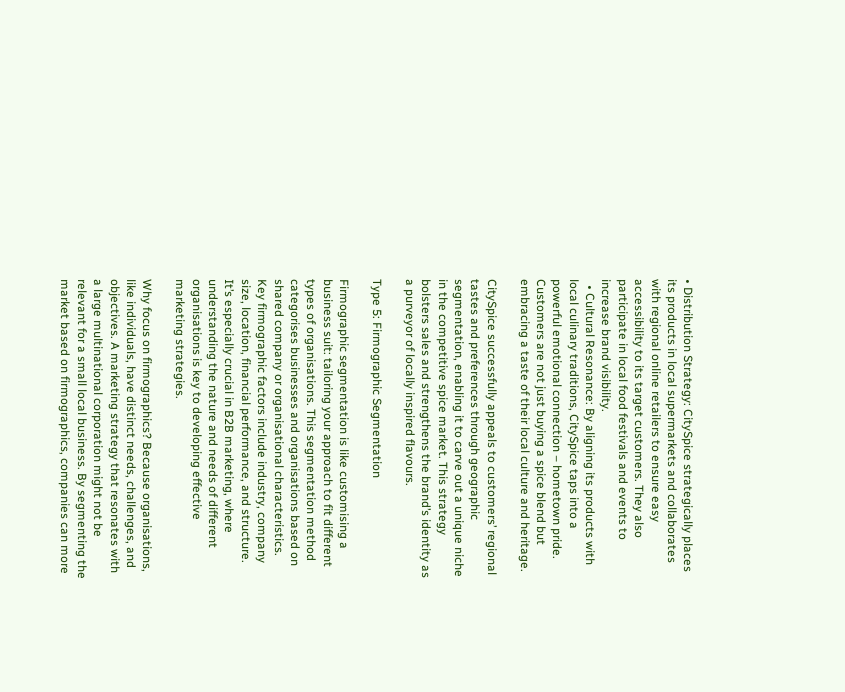• Distribution Strategy: CitySpice strategically places its products in local supermarkets and collaborates with regional online retailers to ensure easy accessibility to its target customers. They also participate in local food festivals and events to increase brand visibility.
  • Cultural Resonance: By aligning its products with local culinary traditions, CitySpice taps into a powerful emotional connection – hometown pride. Customers are not just buying a spice blend but embracing a taste of their local culture and heritage.

CitySpice successfully appeals to customers’ regional tastes and preferences through geographic segmentation, enabling it to carve out a unique niche in the competitive spice market. This strategy bolsters sales and strengthens the brand’s identity as a purveyor of locally inspired flavours.

Type 5: Firmographic Segmentation

Firmographic segmentation is like customising a business suit: tailoring your approach to fit different types of organisations. This segmentation method categorises businesses and organisations based on shared company or organisational characteristics. Key firmographic factors include industry, company size, location, financial performance, and structure. It’s especially crucial in B2B marketing, where understanding the nature and needs of different organisations is key to developing effective marketing strategies.

Why focus on firmographics? Because organisations, like individuals, have distinct needs, challenges, and objectives. A marketing strategy that resonates with a large multinational corporation might not be relevant for a small local business. By segmenting the market based on firmographics, companies can more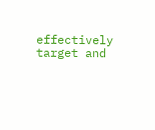effectively target and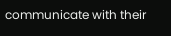communicate with their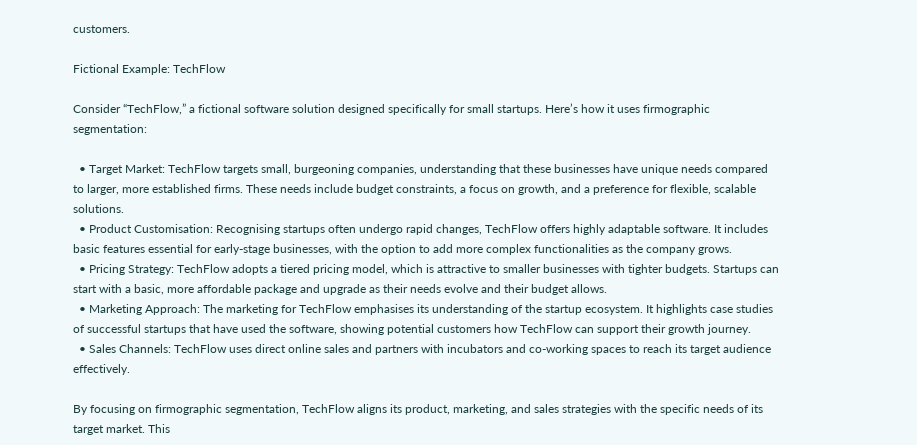customers.

Fictional Example: TechFlow

Consider “TechFlow,” a fictional software solution designed specifically for small startups. Here’s how it uses firmographic segmentation:

  • Target Market: TechFlow targets small, burgeoning companies, understanding that these businesses have unique needs compared to larger, more established firms. These needs include budget constraints, a focus on growth, and a preference for flexible, scalable solutions.
  • Product Customisation: Recognising startups often undergo rapid changes, TechFlow offers highly adaptable software. It includes basic features essential for early-stage businesses, with the option to add more complex functionalities as the company grows.
  • Pricing Strategy: TechFlow adopts a tiered pricing model, which is attractive to smaller businesses with tighter budgets. Startups can start with a basic, more affordable package and upgrade as their needs evolve and their budget allows.
  • Marketing Approach: The marketing for TechFlow emphasises its understanding of the startup ecosystem. It highlights case studies of successful startups that have used the software, showing potential customers how TechFlow can support their growth journey.
  • Sales Channels: TechFlow uses direct online sales and partners with incubators and co-working spaces to reach its target audience effectively.

By focusing on firmographic segmentation, TechFlow aligns its product, marketing, and sales strategies with the specific needs of its target market. This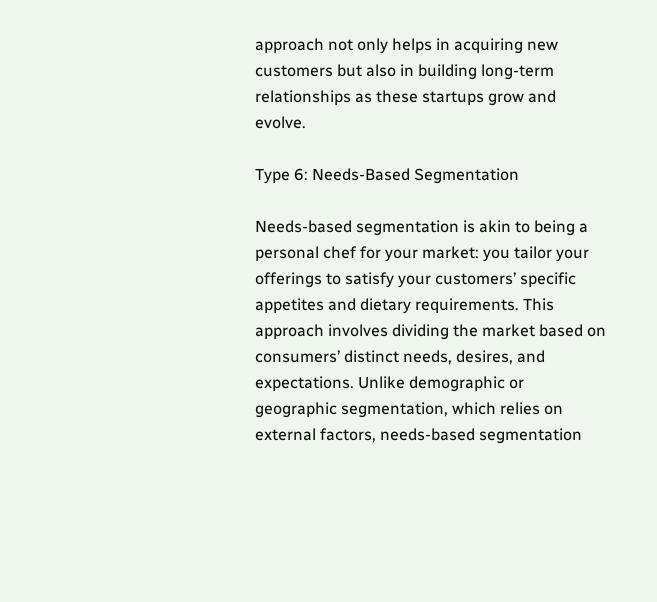approach not only helps in acquiring new customers but also in building long-term relationships as these startups grow and evolve.

Type 6: Needs-Based Segmentation

Needs-based segmentation is akin to being a personal chef for your market: you tailor your offerings to satisfy your customers’ specific appetites and dietary requirements. This approach involves dividing the market based on consumers’ distinct needs, desires, and expectations. Unlike demographic or geographic segmentation, which relies on external factors, needs-based segmentation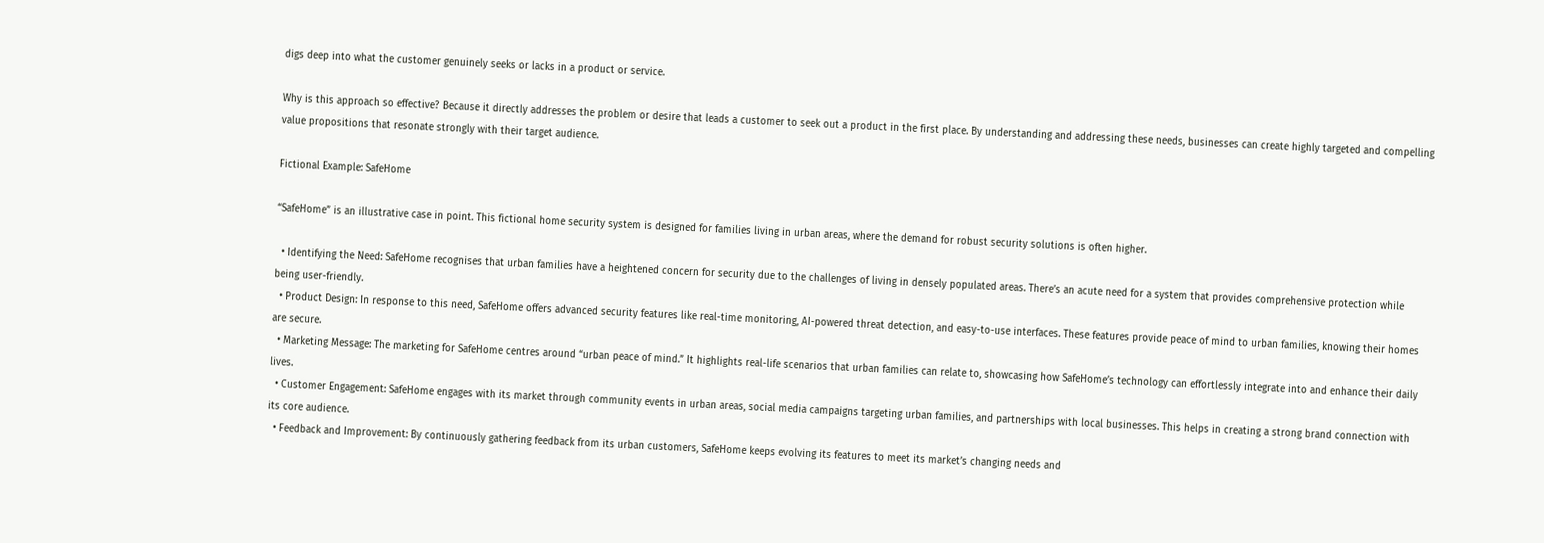digs deep into what the customer genuinely seeks or lacks in a product or service.

Why is this approach so effective? Because it directly addresses the problem or desire that leads a customer to seek out a product in the first place. By understanding and addressing these needs, businesses can create highly targeted and compelling value propositions that resonate strongly with their target audience.

Fictional Example: SafeHome

“SafeHome” is an illustrative case in point. This fictional home security system is designed for families living in urban areas, where the demand for robust security solutions is often higher.

  • Identifying the Need: SafeHome recognises that urban families have a heightened concern for security due to the challenges of living in densely populated areas. There’s an acute need for a system that provides comprehensive protection while being user-friendly.
  • Product Design: In response to this need, SafeHome offers advanced security features like real-time monitoring, AI-powered threat detection, and easy-to-use interfaces. These features provide peace of mind to urban families, knowing their homes are secure.
  • Marketing Message: The marketing for SafeHome centres around “urban peace of mind.” It highlights real-life scenarios that urban families can relate to, showcasing how SafeHome’s technology can effortlessly integrate into and enhance their daily lives.
  • Customer Engagement: SafeHome engages with its market through community events in urban areas, social media campaigns targeting urban families, and partnerships with local businesses. This helps in creating a strong brand connection with its core audience.
  • Feedback and Improvement: By continuously gathering feedback from its urban customers, SafeHome keeps evolving its features to meet its market’s changing needs and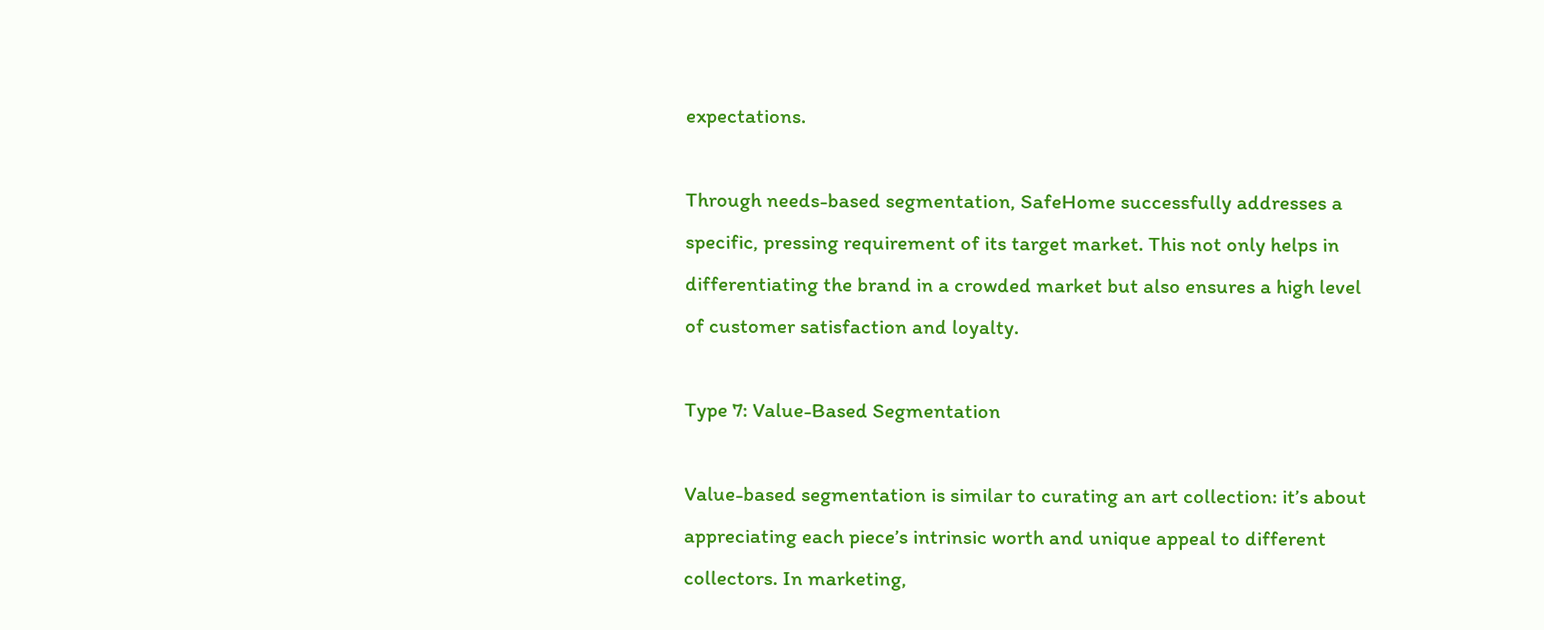expectations.

Through needs-based segmentation, SafeHome successfully addresses a specific, pressing requirement of its target market. This not only helps in differentiating the brand in a crowded market but also ensures a high level of customer satisfaction and loyalty.

Type 7: Value-Based Segmentation

Value-based segmentation is similar to curating an art collection: it’s about appreciating each piece’s intrinsic worth and unique appeal to different collectors. In marketing,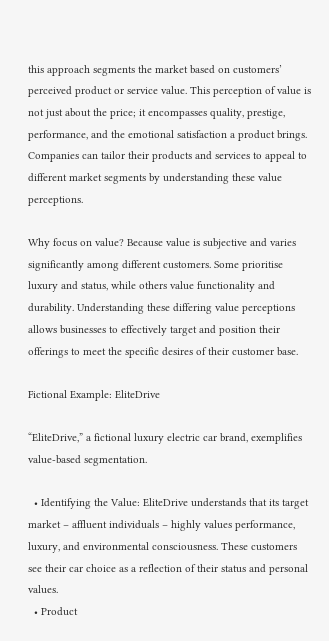this approach segments the market based on customers’ perceived product or service value. This perception of value is not just about the price; it encompasses quality, prestige, performance, and the emotional satisfaction a product brings. Companies can tailor their products and services to appeal to different market segments by understanding these value perceptions.

Why focus on value? Because value is subjective and varies significantly among different customers. Some prioritise luxury and status, while others value functionality and durability. Understanding these differing value perceptions allows businesses to effectively target and position their offerings to meet the specific desires of their customer base.

Fictional Example: EliteDrive

“EliteDrive,” a fictional luxury electric car brand, exemplifies value-based segmentation.

  • Identifying the Value: EliteDrive understands that its target market – affluent individuals – highly values performance, luxury, and environmental consciousness. These customers see their car choice as a reflection of their status and personal values.
  • Product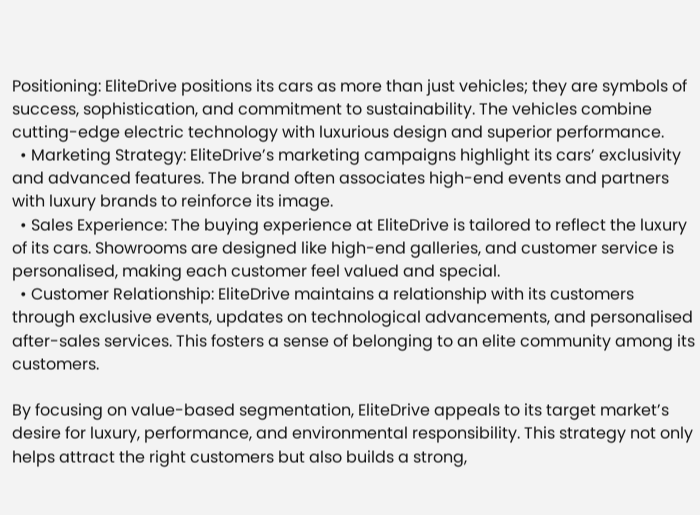Positioning: EliteDrive positions its cars as more than just vehicles; they are symbols of success, sophistication, and commitment to sustainability. The vehicles combine cutting-edge electric technology with luxurious design and superior performance.
  • Marketing Strategy: EliteDrive’s marketing campaigns highlight its cars’ exclusivity and advanced features. The brand often associates high-end events and partners with luxury brands to reinforce its image.
  • Sales Experience: The buying experience at EliteDrive is tailored to reflect the luxury of its cars. Showrooms are designed like high-end galleries, and customer service is personalised, making each customer feel valued and special.
  • Customer Relationship: EliteDrive maintains a relationship with its customers through exclusive events, updates on technological advancements, and personalised after-sales services. This fosters a sense of belonging to an elite community among its customers.

By focusing on value-based segmentation, EliteDrive appeals to its target market’s desire for luxury, performance, and environmental responsibility. This strategy not only helps attract the right customers but also builds a strong,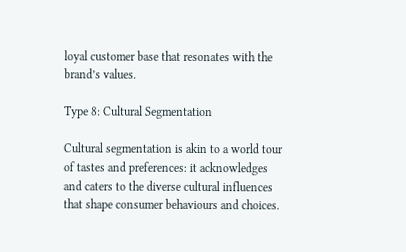loyal customer base that resonates with the brand’s values.

Type 8: Cultural Segmentation

Cultural segmentation is akin to a world tour of tastes and preferences: it acknowledges and caters to the diverse cultural influences that shape consumer behaviours and choices.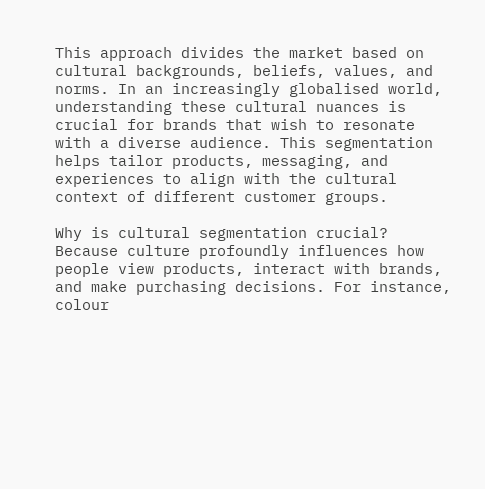This approach divides the market based on cultural backgrounds, beliefs, values, and norms. In an increasingly globalised world, understanding these cultural nuances is crucial for brands that wish to resonate with a diverse audience. This segmentation helps tailor products, messaging, and experiences to align with the cultural context of different customer groups.

Why is cultural segmentation crucial? Because culture profoundly influences how people view products, interact with brands, and make purchasing decisions. For instance, colour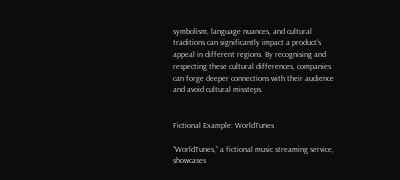symbolism, language nuances, and cultural traditions can significantly impact a product’s appeal in different regions. By recognising and respecting these cultural differences, companies can forge deeper connections with their audience and avoid cultural missteps.


Fictional Example: WorldTunes

“WorldTunes,” a fictional music streaming service, showcases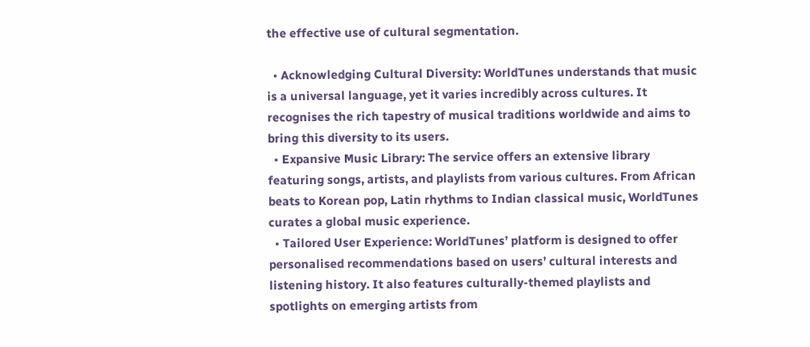the effective use of cultural segmentation.

  • Acknowledging Cultural Diversity: WorldTunes understands that music is a universal language, yet it varies incredibly across cultures. It recognises the rich tapestry of musical traditions worldwide and aims to bring this diversity to its users.
  • Expansive Music Library: The service offers an extensive library featuring songs, artists, and playlists from various cultures. From African beats to Korean pop, Latin rhythms to Indian classical music, WorldTunes curates a global music experience.
  • Tailored User Experience: WorldTunes’ platform is designed to offer personalised recommendations based on users’ cultural interests and listening history. It also features culturally-themed playlists and spotlights on emerging artists from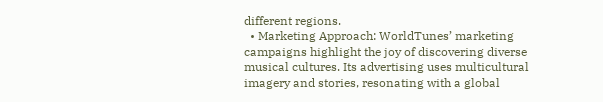different regions.
  • Marketing Approach: WorldTunes’ marketing campaigns highlight the joy of discovering diverse musical cultures. Its advertising uses multicultural imagery and stories, resonating with a global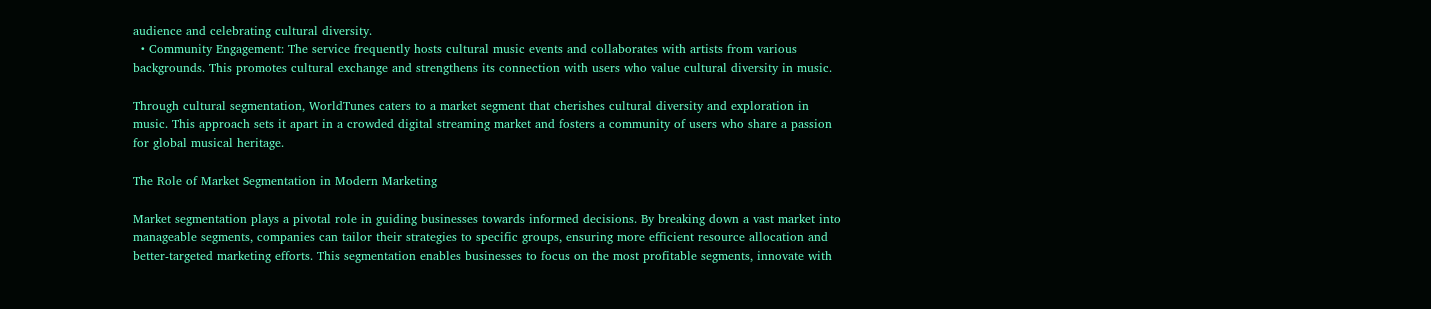audience and celebrating cultural diversity.
  • Community Engagement: The service frequently hosts cultural music events and collaborates with artists from various backgrounds. This promotes cultural exchange and strengthens its connection with users who value cultural diversity in music.

Through cultural segmentation, WorldTunes caters to a market segment that cherishes cultural diversity and exploration in music. This approach sets it apart in a crowded digital streaming market and fosters a community of users who share a passion for global musical heritage.

The Role of Market Segmentation in Modern Marketing

Market segmentation plays a pivotal role in guiding businesses towards informed decisions. By breaking down a vast market into manageable segments, companies can tailor their strategies to specific groups, ensuring more efficient resource allocation and better-targeted marketing efforts. This segmentation enables businesses to focus on the most profitable segments, innovate with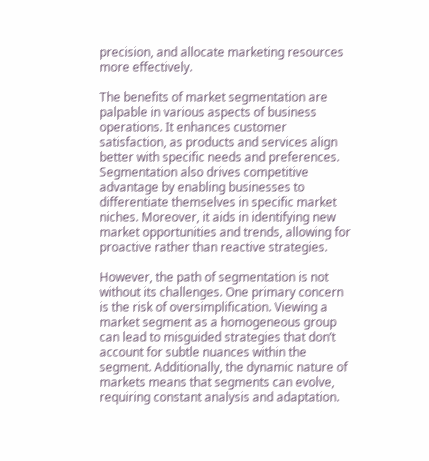precision, and allocate marketing resources more effectively.

The benefits of market segmentation are palpable in various aspects of business operations. It enhances customer satisfaction, as products and services align better with specific needs and preferences. Segmentation also drives competitive advantage by enabling businesses to differentiate themselves in specific market niches. Moreover, it aids in identifying new market opportunities and trends, allowing for proactive rather than reactive strategies.

However, the path of segmentation is not without its challenges. One primary concern is the risk of oversimplification. Viewing a market segment as a homogeneous group can lead to misguided strategies that don’t account for subtle nuances within the segment. Additionally, the dynamic nature of markets means that segments can evolve, requiring constant analysis and adaptation.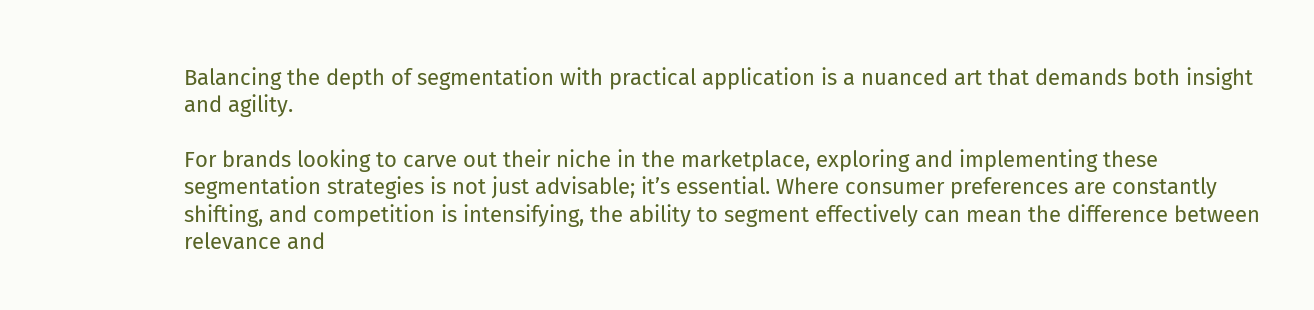Balancing the depth of segmentation with practical application is a nuanced art that demands both insight and agility.

For brands looking to carve out their niche in the marketplace, exploring and implementing these segmentation strategies is not just advisable; it’s essential. Where consumer preferences are constantly shifting, and competition is intensifying, the ability to segment effectively can mean the difference between relevance and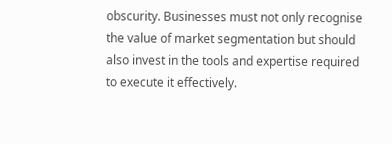obscurity. Businesses must not only recognise the value of market segmentation but should also invest in the tools and expertise required to execute it effectively.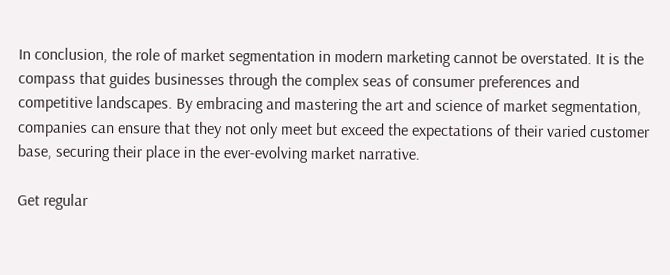In conclusion, the role of market segmentation in modern marketing cannot be overstated. It is the compass that guides businesses through the complex seas of consumer preferences and competitive landscapes. By embracing and mastering the art and science of market segmentation, companies can ensure that they not only meet but exceed the expectations of their varied customer base, securing their place in the ever-evolving market narrative.

Get regular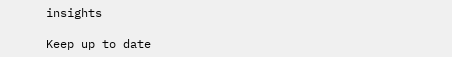insights

Keep up to date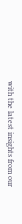with the latest insights from our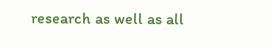research as well as all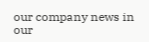our company news in our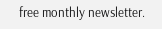free monthly newsletter.